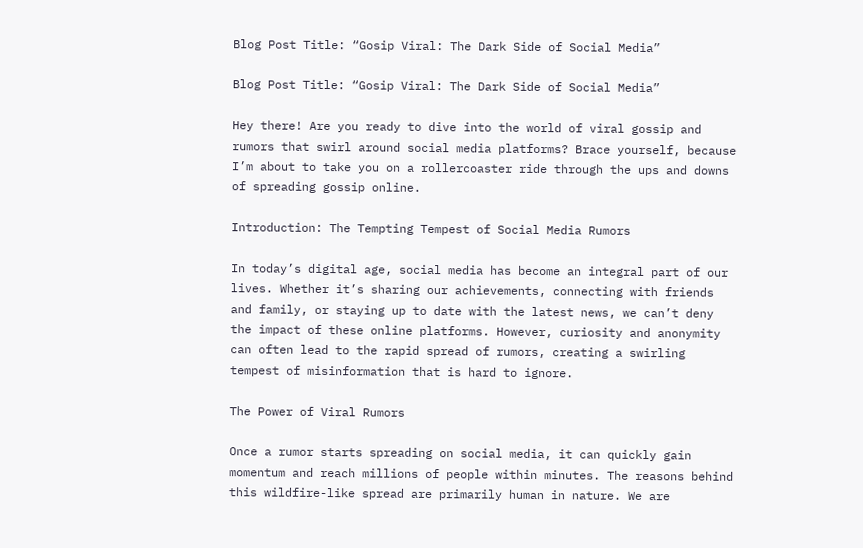Blog Post Title: “Gosip Viral: The Dark Side of Social Media”

Blog Post Title: “Gosip Viral: The Dark Side of Social Media”

Hey there! Are you ready to dive into the world of viral gossip and rumors that swirl around social media platforms? Brace yourself, because I’m about to take you on a rollercoaster ride through the ups and downs of spreading gossip online.

Introduction: The Tempting Tempest of Social Media Rumors

In today’s digital age, social media has become an integral part of our lives. Whether it’s sharing our achievements, connecting with friends and family, or staying up to date with the latest news, we can’t deny the impact of these online platforms. However, curiosity and anonymity can often lead to the rapid spread of rumors, creating a swirling tempest of misinformation that is hard to ignore.

The Power of Viral Rumors

Once a rumor starts spreading on social media, it can quickly gain momentum and reach millions of people within minutes. The reasons behind this wildfire-like spread are primarily human in nature. We are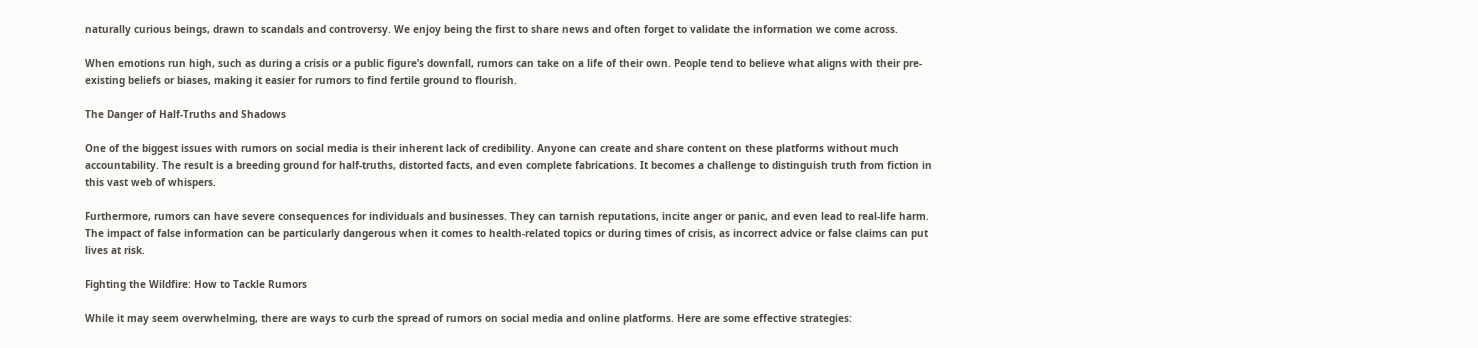naturally curious beings, drawn to scandals and controversy. We enjoy being the first to share news and often forget to validate the information we come across.

When emotions run high, such as during a crisis or a public figure’s downfall, rumors can take on a life of their own. People tend to believe what aligns with their pre-existing beliefs or biases, making it easier for rumors to find fertile ground to flourish.

The Danger of Half-Truths and Shadows

One of the biggest issues with rumors on social media is their inherent lack of credibility. Anyone can create and share content on these platforms without much accountability. The result is a breeding ground for half-truths, distorted facts, and even complete fabrications. It becomes a challenge to distinguish truth from fiction in this vast web of whispers.

Furthermore, rumors can have severe consequences for individuals and businesses. They can tarnish reputations, incite anger or panic, and even lead to real-life harm. The impact of false information can be particularly dangerous when it comes to health-related topics or during times of crisis, as incorrect advice or false claims can put lives at risk.

Fighting the Wildfire: How to Tackle Rumors

While it may seem overwhelming, there are ways to curb the spread of rumors on social media and online platforms. Here are some effective strategies: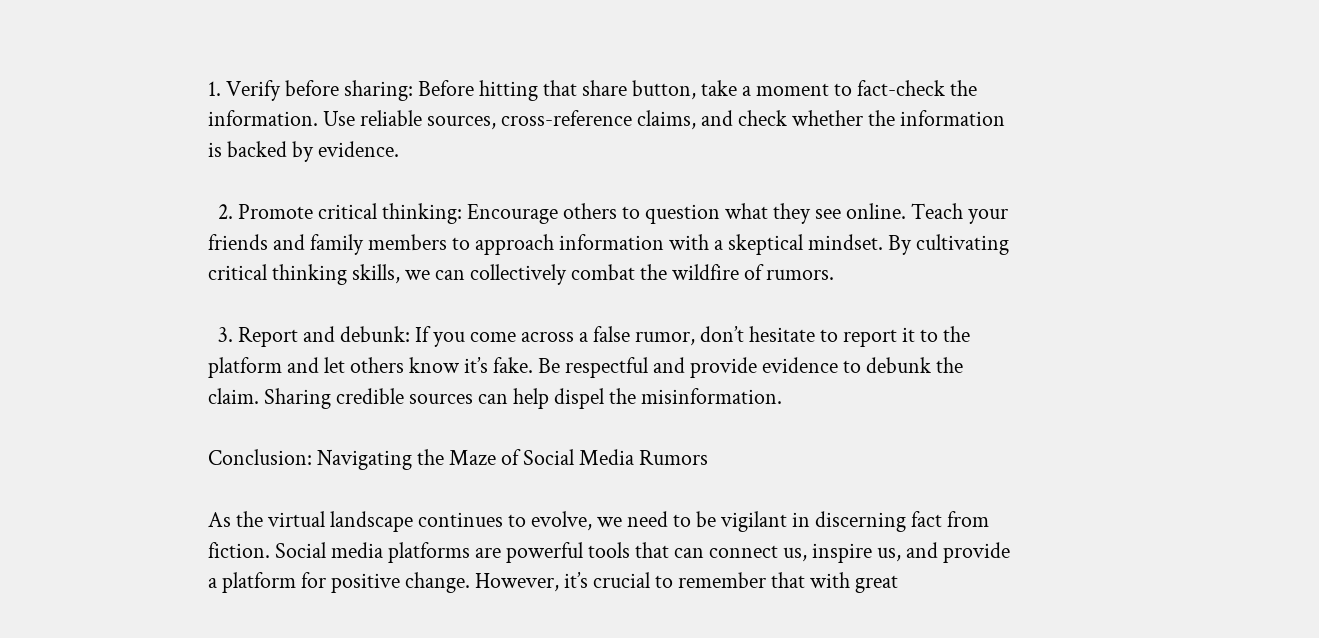1. Verify before sharing: Before hitting that share button, take a moment to fact-check the information. Use reliable sources, cross-reference claims, and check whether the information is backed by evidence.

  2. Promote critical thinking: Encourage others to question what they see online. Teach your friends and family members to approach information with a skeptical mindset. By cultivating critical thinking skills, we can collectively combat the wildfire of rumors.

  3. Report and debunk: If you come across a false rumor, don’t hesitate to report it to the platform and let others know it’s fake. Be respectful and provide evidence to debunk the claim. Sharing credible sources can help dispel the misinformation.

Conclusion: Navigating the Maze of Social Media Rumors

As the virtual landscape continues to evolve, we need to be vigilant in discerning fact from fiction. Social media platforms are powerful tools that can connect us, inspire us, and provide a platform for positive change. However, it’s crucial to remember that with great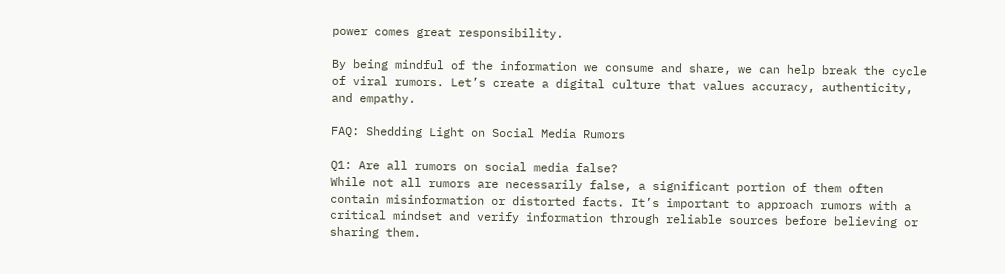power comes great responsibility.

By being mindful of the information we consume and share, we can help break the cycle of viral rumors. Let’s create a digital culture that values accuracy, authenticity, and empathy.

FAQ: Shedding Light on Social Media Rumors

Q1: Are all rumors on social media false?
While not all rumors are necessarily false, a significant portion of them often contain misinformation or distorted facts. It’s important to approach rumors with a critical mindset and verify information through reliable sources before believing or sharing them.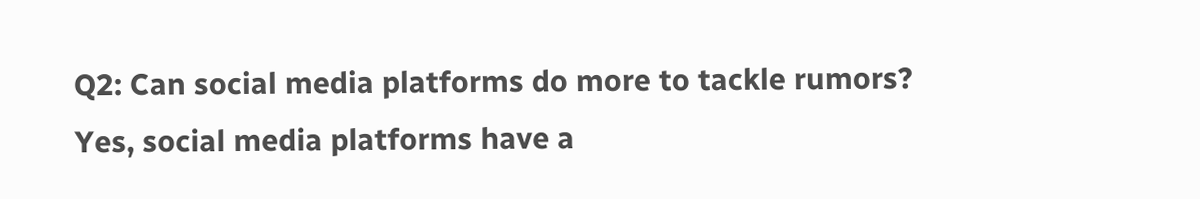Q2: Can social media platforms do more to tackle rumors?
Yes, social media platforms have a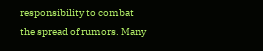responsibility to combat the spread of rumors. Many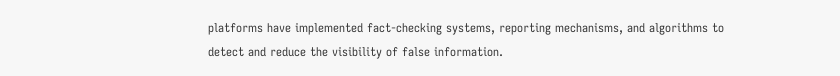platforms have implemented fact-checking systems, reporting mechanisms, and algorithms to detect and reduce the visibility of false information.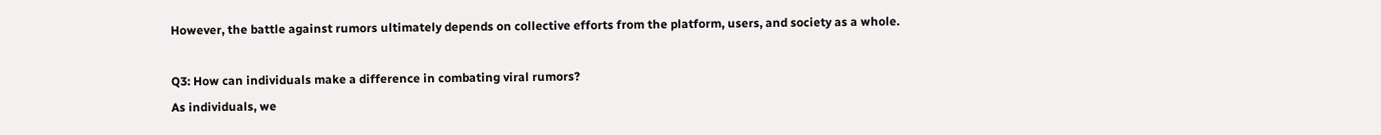However, the battle against rumors ultimately depends on collective efforts from the platform, users, and society as a whole.

Q3: How can individuals make a difference in combating viral rumors?
As individuals, we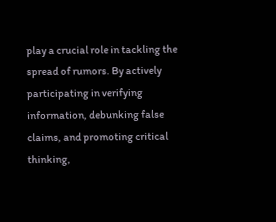play a crucial role in tackling the spread of rumors. By actively participating in verifying information, debunking false claims, and promoting critical thinking,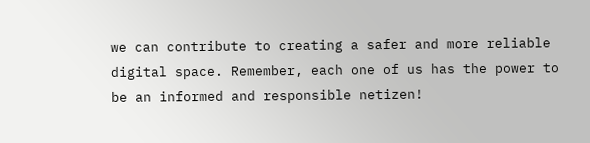we can contribute to creating a safer and more reliable digital space. Remember, each one of us has the power to be an informed and responsible netizen!